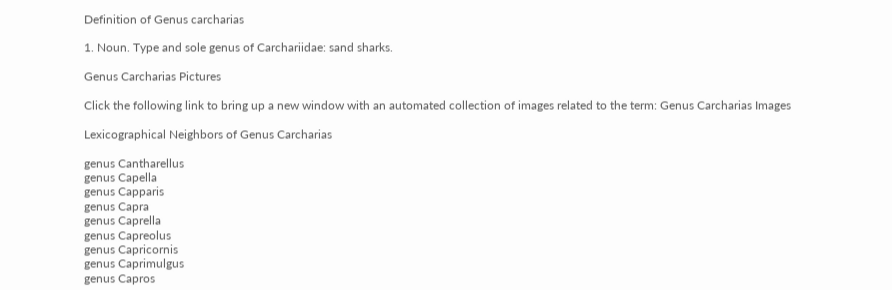Definition of Genus carcharias

1. Noun. Type and sole genus of Carchariidae: sand sharks.

Genus Carcharias Pictures

Click the following link to bring up a new window with an automated collection of images related to the term: Genus Carcharias Images

Lexicographical Neighbors of Genus Carcharias

genus Cantharellus
genus Capella
genus Capparis
genus Capra
genus Caprella
genus Capreolus
genus Capricornis
genus Caprimulgus
genus Capros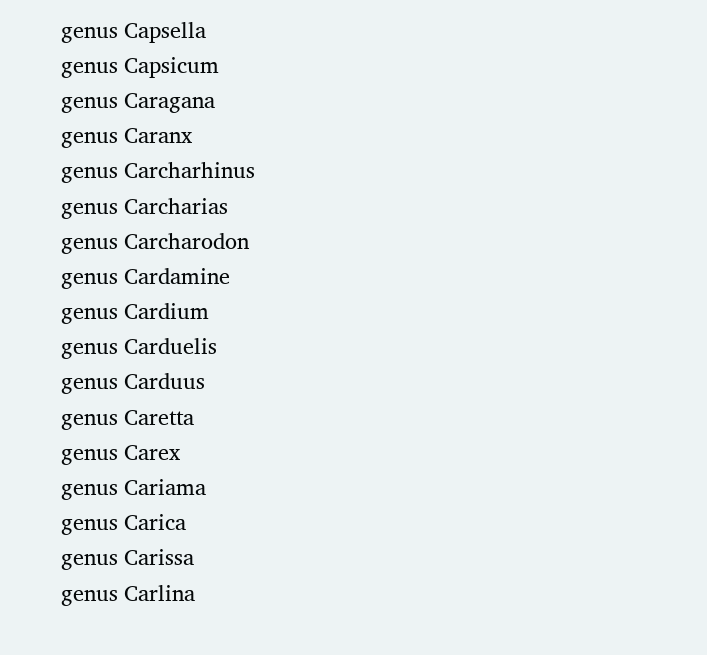genus Capsella
genus Capsicum
genus Caragana
genus Caranx
genus Carcharhinus
genus Carcharias
genus Carcharodon
genus Cardamine
genus Cardium
genus Carduelis
genus Carduus
genus Caretta
genus Carex
genus Cariama
genus Carica
genus Carissa
genus Carlina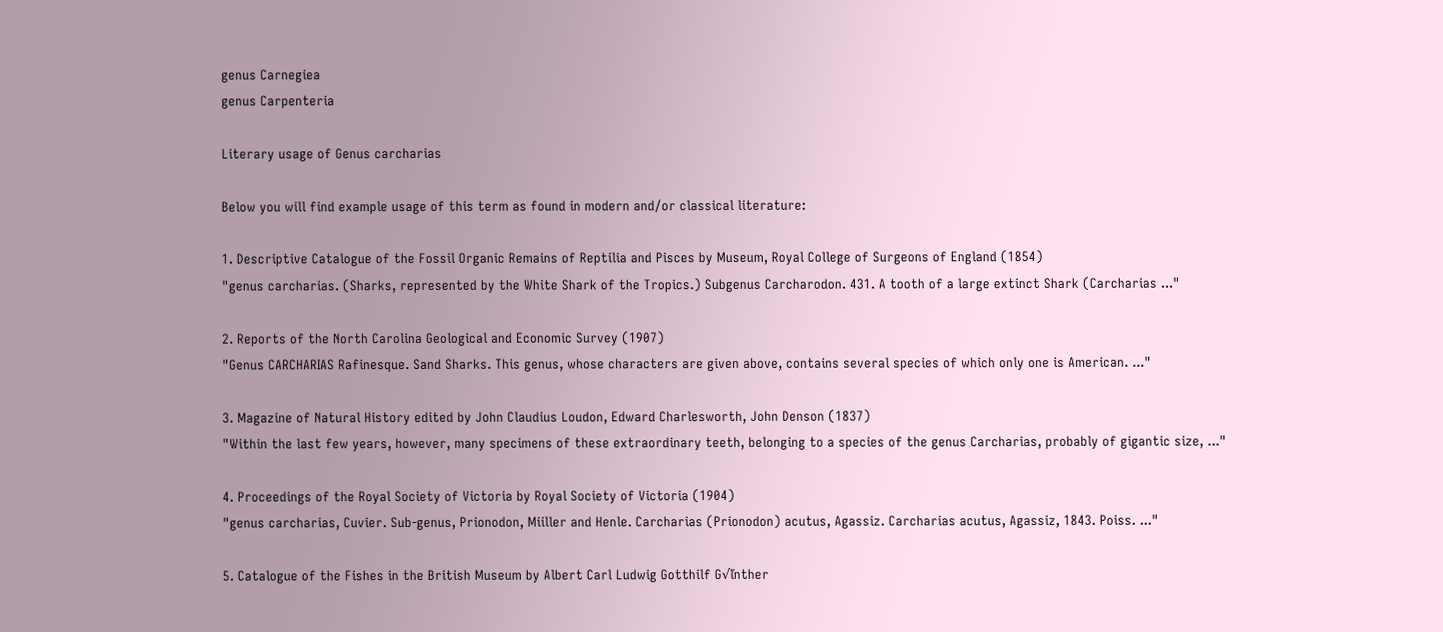genus Carnegiea
genus Carpenteria

Literary usage of Genus carcharias

Below you will find example usage of this term as found in modern and/or classical literature:

1. Descriptive Catalogue of the Fossil Organic Remains of Reptilia and Pisces by Museum, Royal College of Surgeons of England (1854)
"genus carcharias. (Sharks, represented by the White Shark of the Tropics.) Subgenus Carcharodon. 431. A tooth of a large extinct Shark (Carcharias ..."

2. Reports of the North Carolina Geological and Economic Survey (1907)
"Genus CARCHARIAS Rafinesque. Sand Sharks. This genus, whose characters are given above, contains several species of which only one is American. ..."

3. Magazine of Natural History edited by John Claudius Loudon, Edward Charlesworth, John Denson (1837)
"Within the last few years, however, many specimens of these extraordinary teeth, belonging to a species of the genus Carcharias, probably of gigantic size, ..."

4. Proceedings of the Royal Society of Victoria by Royal Society of Victoria (1904)
"genus carcharias, Cuvier. Sub-genus, Prionodon, Miiller and Henle. Carcharias (Prionodon) acutus, Agassiz. Carcharias acutus, Agassiz, 1843. Poiss. ..."

5. Catalogue of the Fishes in the British Museum by Albert Carl Ludwig Gotthilf G√ľnther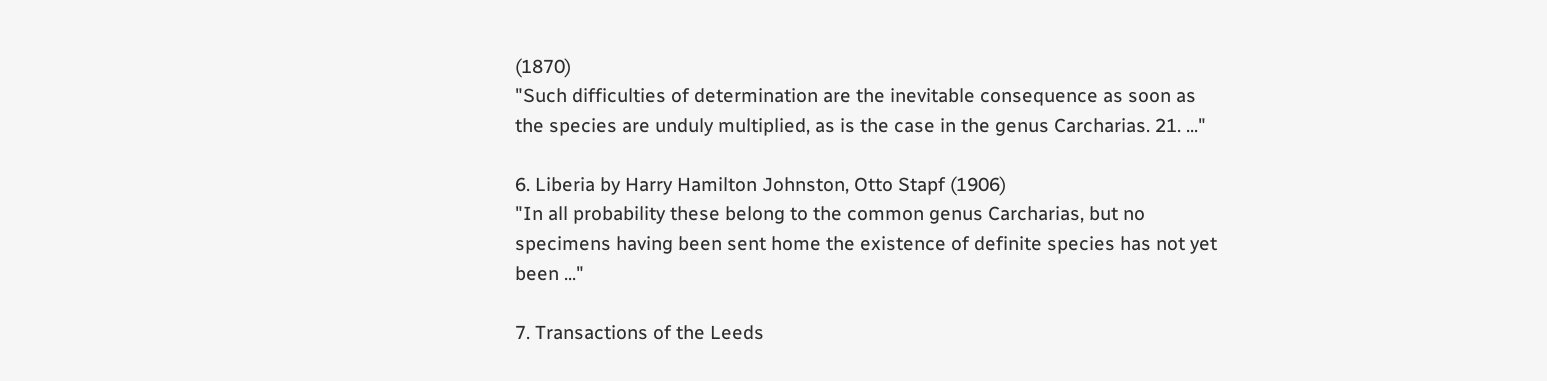(1870)
"Such difficulties of determination are the inevitable consequence as soon as the species are unduly multiplied, as is the case in the genus Carcharias. 21. ..."

6. Liberia by Harry Hamilton Johnston, Otto Stapf (1906)
"In all probability these belong to the common genus Carcharias, but no specimens having been sent home the existence of definite species has not yet been ..."

7. Transactions of the Leeds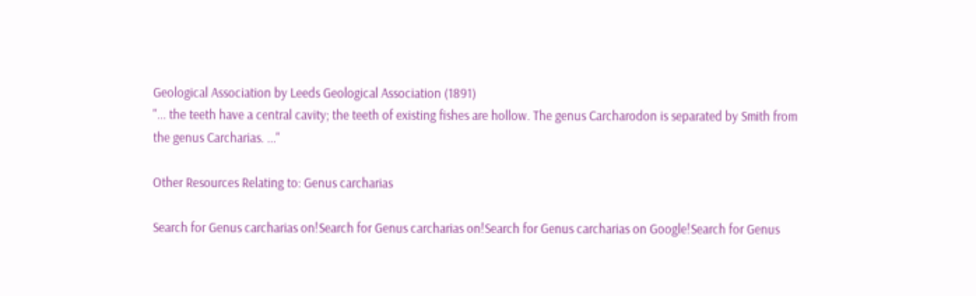Geological Association by Leeds Geological Association (1891)
"... the teeth have a central cavity; the teeth of existing fishes are hollow. The genus Carcharodon is separated by Smith from the genus Carcharias. ..."

Other Resources Relating to: Genus carcharias

Search for Genus carcharias on!Search for Genus carcharias on!Search for Genus carcharias on Google!Search for Genus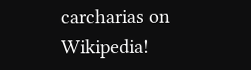carcharias on Wikipedia!